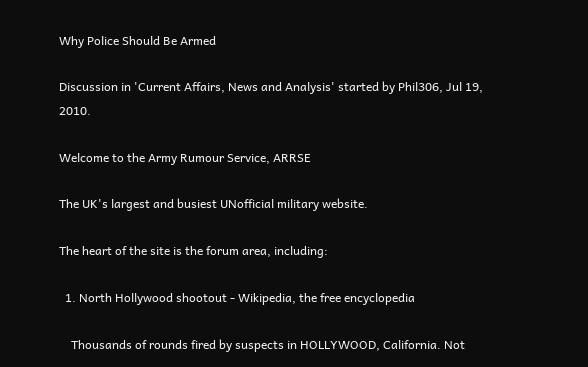Why Police Should Be Armed

Discussion in 'Current Affairs, News and Analysis' started by Phil306, Jul 19, 2010.

Welcome to the Army Rumour Service, ARRSE

The UK's largest and busiest UNofficial military website.

The heart of the site is the forum area, including:

  1. North Hollywood shootout - Wikipedia, the free encyclopedia

    Thousands of rounds fired by suspects in HOLLYWOOD, California. Not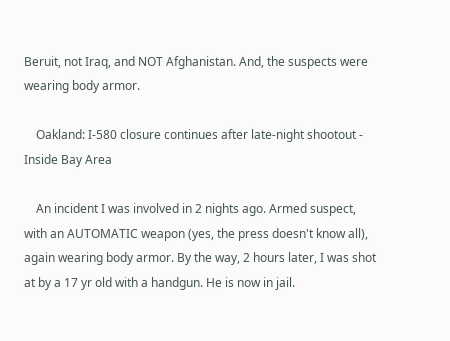Beruit, not Iraq, and NOT Afghanistan. And, the suspects were wearing body armor.

    Oakland: I-580 closure continues after late-night shootout - Inside Bay Area

    An incident I was involved in 2 nights ago. Armed suspect, with an AUTOMATIC weapon (yes, the press doesn't know all), again wearing body armor. By the way, 2 hours later, I was shot at by a 17 yr old with a handgun. He is now in jail.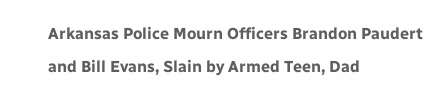Arkansas Police Mourn Officers Brandon Paudert and Bill Evans, Slain by Armed Teen, Dad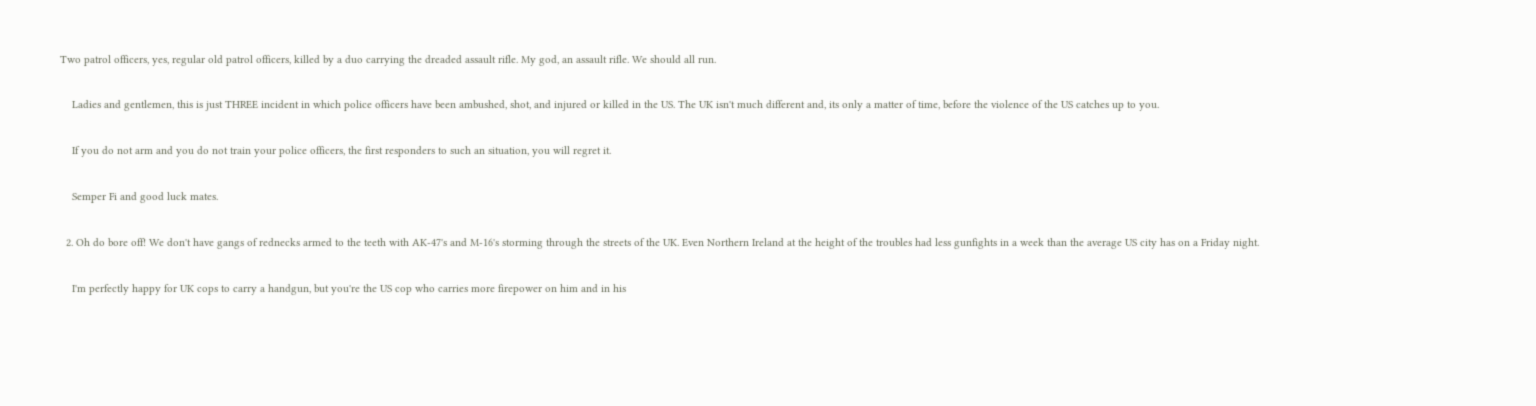Two patrol officers, yes, regular old patrol officers, killed by a duo carrying the dreaded assault rifle. My god, an assault rifle. We should all run.

    Ladies and gentlemen, this is just THREE incident in which police officers have been ambushed, shot, and injured or killed in the US. The UK isn't much different and, its only a matter of time, before the violence of the US catches up to you.

    If you do not arm and you do not train your police officers, the first responders to such an situation, you will regret it.

    Semper Fi and good luck mates.

  2. Oh do bore off! We don't have gangs of rednecks armed to the teeth with AK-47's and M-16's storming through the streets of the UK. Even Northern Ireland at the height of the troubles had less gunfights in a week than the average US city has on a Friday night.

    I'm perfectly happy for UK cops to carry a handgun, but you're the US cop who carries more firepower on him and in his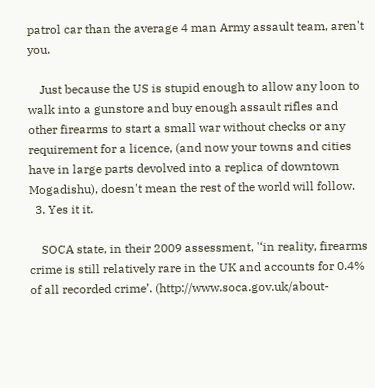patrol car than the average 4 man Army assault team, aren't you.

    Just because the US is stupid enough to allow any loon to walk into a gunstore and buy enough assault rifles and other firearms to start a small war without checks or any requirement for a licence, (and now your towns and cities have in large parts devolved into a replica of downtown Mogadishu), doesn't mean the rest of the world will follow.
  3. Yes it it.

    SOCA state, in their 2009 assessment, '‘in reality, firearms crime is still relatively rare in the UK and accounts for 0.4% of all recorded crime’. (http://www.soca.gov.uk/about-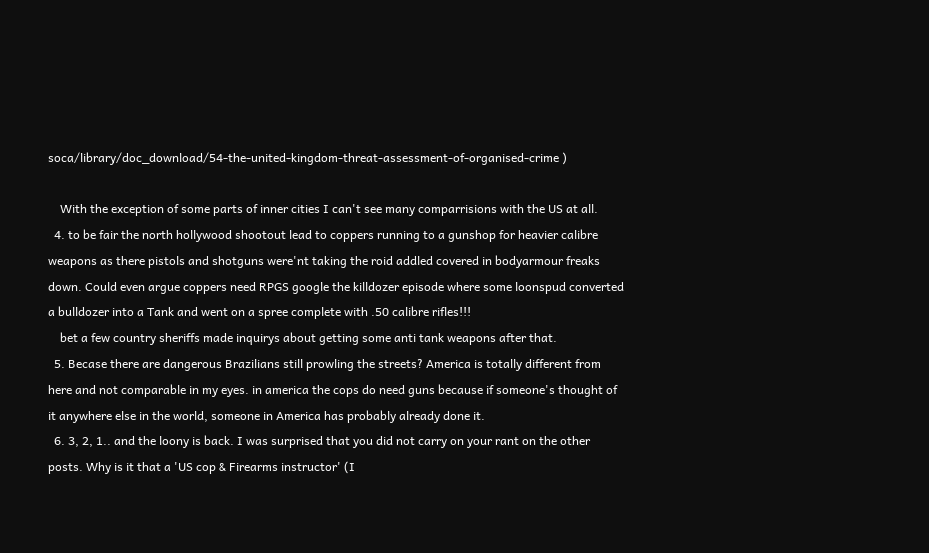soca/library/doc_download/54-the-united-kingdom-threat-assessment-of-organised-crime )

    With the exception of some parts of inner cities I can't see many comparrisions with the US at all.
  4. to be fair the north hollywood shootout lead to coppers running to a gunshop for heavier calibre weapons as there pistols and shotguns were'nt taking the roid addled covered in bodyarmour freaks down. Could even argue coppers need RPGS google the killdozer episode where some loonspud converted a bulldozer into a Tank and went on a spree complete with .50 calibre rifles!!!
    bet a few country sheriffs made inquirys about getting some anti tank weapons after that.
  5. Becase there are dangerous Brazilians still prowling the streets? America is totally different from here and not comparable in my eyes. in america the cops do need guns because if someone's thought of it anywhere else in the world, someone in America has probably already done it.
  6. 3, 2, 1.. and the loony is back. I was surprised that you did not carry on your rant on the other posts. Why is it that a 'US cop & Firearms instructor' (I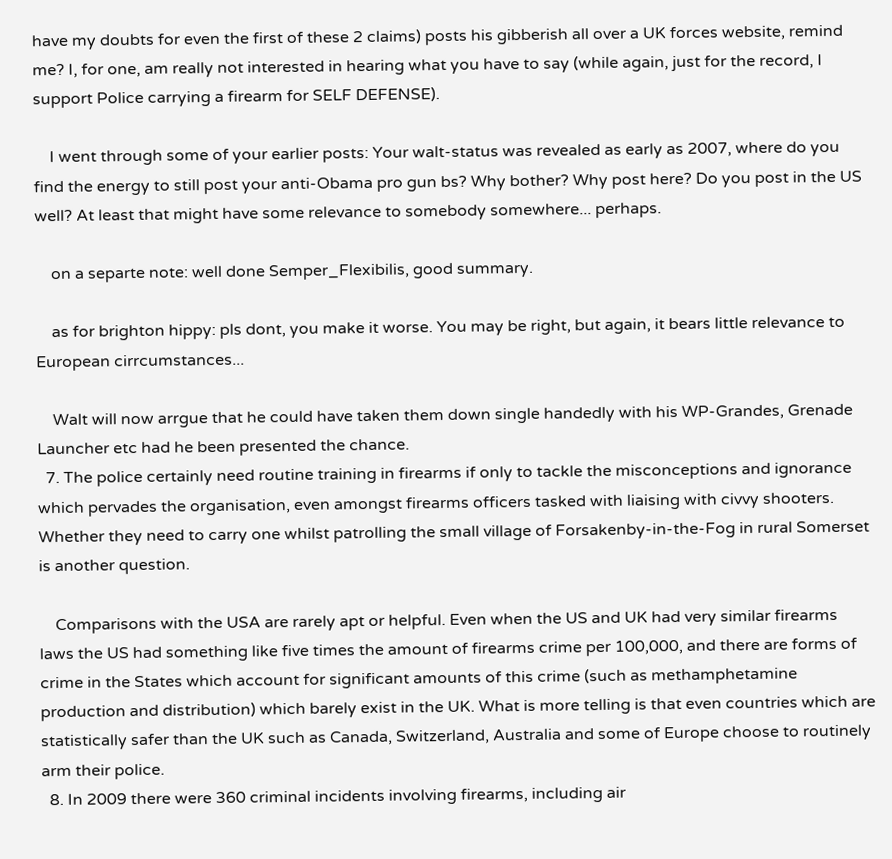have my doubts for even the first of these 2 claims) posts his gibberish all over a UK forces website, remind me? I, for one, am really not interested in hearing what you have to say (while again, just for the record, I support Police carrying a firearm for SELF DEFENSE).

    I went through some of your earlier posts: Your walt-status was revealed as early as 2007, where do you find the energy to still post your anti-Obama pro gun bs? Why bother? Why post here? Do you post in the US well? At least that might have some relevance to somebody somewhere... perhaps.

    on a separte note: well done Semper_Flexibilis, good summary.

    as for brighton hippy: pls dont, you make it worse. You may be right, but again, it bears little relevance to European cirrcumstances...

    Walt will now arrgue that he could have taken them down single handedly with his WP-Grandes, Grenade Launcher etc had he been presented the chance.
  7. The police certainly need routine training in firearms if only to tackle the misconceptions and ignorance which pervades the organisation, even amongst firearms officers tasked with liaising with civvy shooters. Whether they need to carry one whilst patrolling the small village of Forsakenby-in-the-Fog in rural Somerset is another question.

    Comparisons with the USA are rarely apt or helpful. Even when the US and UK had very similar firearms laws the US had something like five times the amount of firearms crime per 100,000, and there are forms of crime in the States which account for significant amounts of this crime (such as methamphetamine production and distribution) which barely exist in the UK. What is more telling is that even countries which are statistically safer than the UK such as Canada, Switzerland, Australia and some of Europe choose to routinely arm their police.
  8. In 2009 there were 360 criminal incidents involving firearms, including air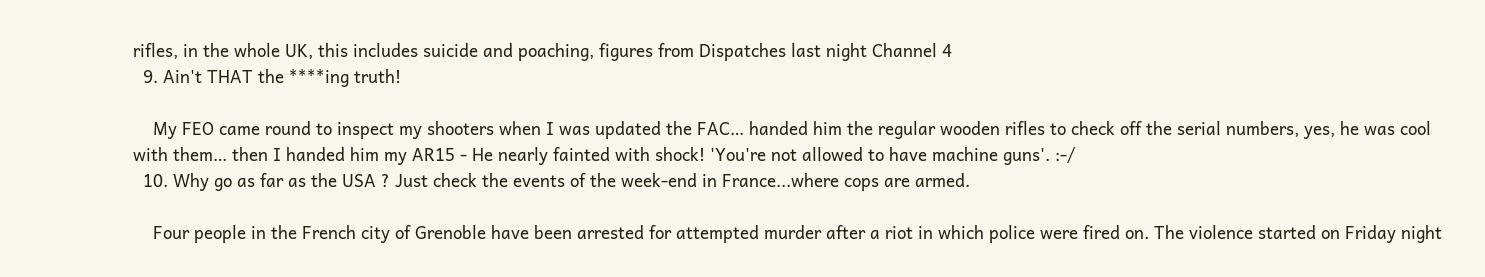rifles, in the whole UK, this includes suicide and poaching, figures from Dispatches last night Channel 4
  9. Ain't THAT the ****ing truth!

    My FEO came round to inspect my shooters when I was updated the FAC… handed him the regular wooden rifles to check off the serial numbers, yes, he was cool with them… then I handed him my AR15 - He nearly fainted with shock! 'You're not allowed to have machine guns'. :-/
  10. Why go as far as the USA ? Just check the events of the week-end in France...where cops are armed.

    Four people in the French city of Grenoble have been arrested for attempted murder after a riot in which police were fired on. The violence started on Friday night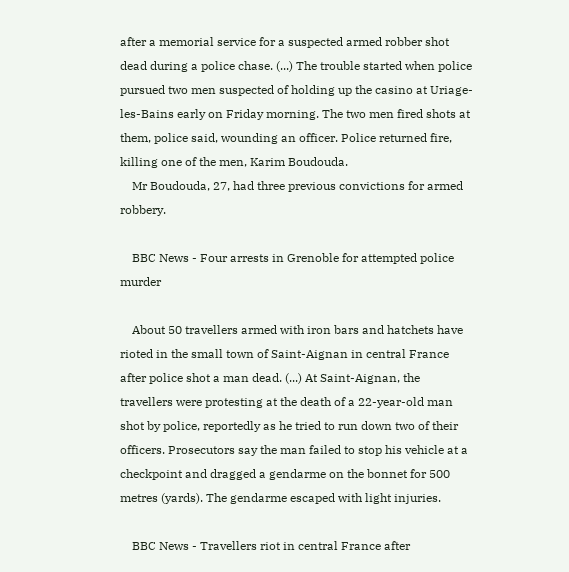after a memorial service for a suspected armed robber shot dead during a police chase. (...) The trouble started when police pursued two men suspected of holding up the casino at Uriage-les-Bains early on Friday morning. The two men fired shots at them, police said, wounding an officer. Police returned fire, killing one of the men, Karim Boudouda.
    Mr Boudouda, 27, had three previous convictions for armed robbery.

    BBC News - Four arrests in Grenoble for attempted police murder

    About 50 travellers armed with iron bars and hatchets have rioted in the small town of Saint-Aignan in central France after police shot a man dead. (...) At Saint-Aignan, the travellers were protesting at the death of a 22-year-old man shot by police, reportedly as he tried to run down two of their officers. Prosecutors say the man failed to stop his vehicle at a checkpoint and dragged a gendarme on the bonnet for 500 metres (yards). The gendarme escaped with light injuries.

    BBC News - Travellers riot in central France after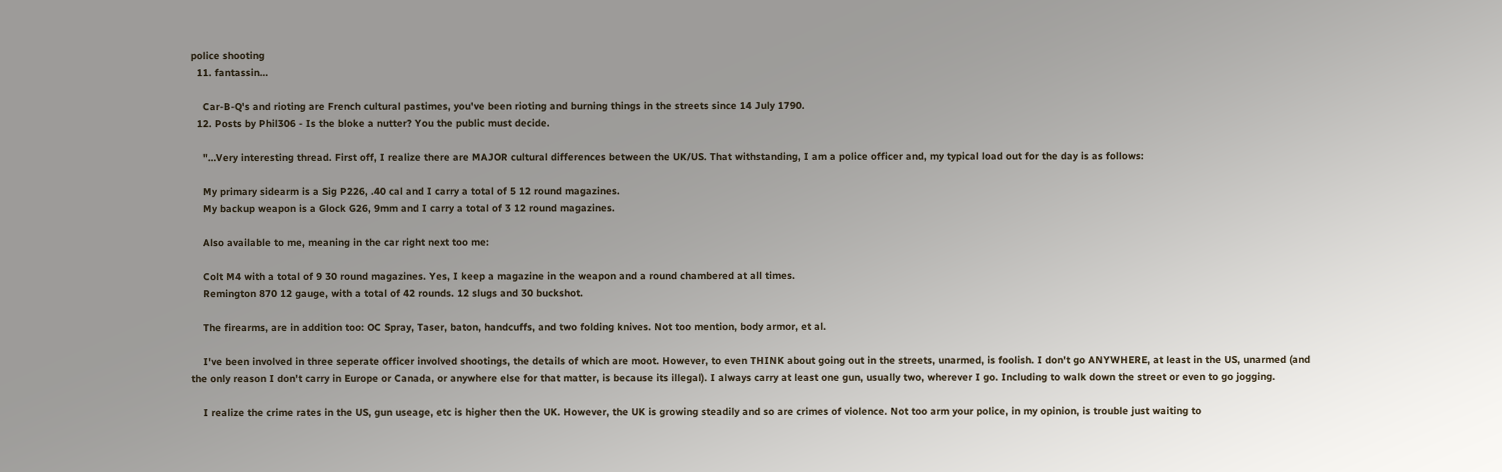police shooting
  11. fantassin…

    Car-B-Q's and rioting are French cultural pastimes, you've been rioting and burning things in the streets since 14 July 1790.
  12. Posts by Phil306 - Is the bloke a nutter? You the public must decide.

    "…Very interesting thread. First off, I realize there are MAJOR cultural differences between the UK/US. That withstanding, I am a police officer and, my typical load out for the day is as follows:

    My primary sidearm is a Sig P226, .40 cal and I carry a total of 5 12 round magazines.
    My backup weapon is a Glock G26, 9mm and I carry a total of 3 12 round magazines.

    Also available to me, meaning in the car right next too me:

    Colt M4 with a total of 9 30 round magazines. Yes, I keep a magazine in the weapon and a round chambered at all times.
    Remington 870 12 gauge, with a total of 42 rounds. 12 slugs and 30 buckshot.

    The firearms, are in addition too: OC Spray, Taser, baton, handcuffs, and two folding knives. Not too mention, body armor, et al.

    I've been involved in three seperate officer involved shootings, the details of which are moot. However, to even THINK about going out in the streets, unarmed, is foolish. I don't go ANYWHERE, at least in the US, unarmed (and the only reason I don't carry in Europe or Canada, or anywhere else for that matter, is because its illegal). I always carry at least one gun, usually two, wherever I go. Including to walk down the street or even to go jogging.

    I realize the crime rates in the US, gun useage, etc is higher then the UK. However, the UK is growing steadily and so are crimes of violence. Not too arm your police, in my opinion, is trouble just waiting to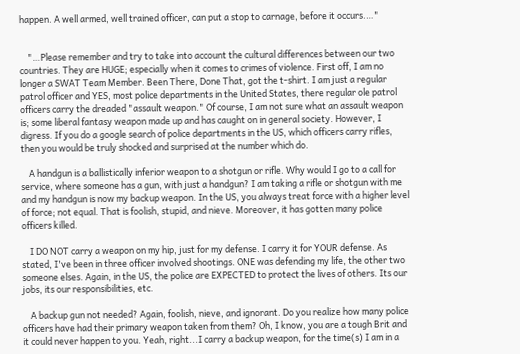happen. A well armed, well trained officer, can put a stop to carnage, before it occurs.…"


    "…Please remember and try to take into account the cultural differences between our two countries. They are HUGE; especially when it comes to crimes of violence. First off, I am no longer a SWAT Team Member. Been There, Done That, got the t-shirt. I am just a regular patrol officer and YES, most police departments in the United States, there regular ole patrol officers carry the dreaded "assault weapon." Of course, I am not sure what an assault weapon is; some liberal fantasy weapon made up and has caught on in general society. However, I digress. If you do a google search of police departments in the US, which officers carry rifles, then you would be truly shocked and surprised at the number which do.

    A handgun is a ballistically inferior weapon to a shotgun or rifle. Why would I go to a call for service, where someone has a gun, with just a handgun? I am taking a rifle or shotgun with me and my handgun is now my backup weapon. In the US, you always treat force with a higher level of force; not equal. That is foolish, stupid, and nieve. Moreover, it has gotten many police officers killed.

    I DO NOT carry a weapon on my hip, just for my defense. I carry it for YOUR defense. As stated, I've been in three officer involved shootings. ONE was defending my life, the other two someone elses. Again, in the US, the police are EXPECTED to protect the lives of others. Its our jobs, its our responsibilities, etc.

    A backup gun not needed? Again, foolish, nieve, and ignorant. Do you realize how many police officers have had their primary weapon taken from them? Oh, I know, you are a tough Brit and it could never happen to you. Yeah, right...I carry a backup weapon, for the time(s) I am in a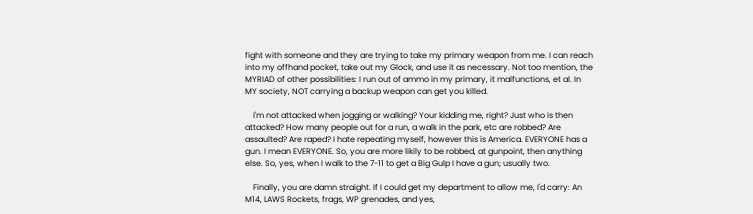fight with someone and they are trying to take my primary weapon from me. I can reach into my offhand pocket, take out my Glock, and use it as necessary. Not too mention, the MYRIAD of other possibilities: I run out of ammo in my primary, it malfunctions, et al. In MY society, NOT carrying a backup weapon can get you killed.

    I'm not attacked when jogging or walking? Your kidding me, right? Just who is then attacked? How many people out for a run, a walk in the park, etc are robbed? Are assaulted? Are raped? I hate repeating myself, however this is America. EVERYONE has a gun. I mean EVERYONE. So, you are more likily to be robbed, at gunpoint, then anything else. So, yes, when I walk to the 7-11 to get a Big Gulp I have a gun; usually two.

    Finally, you are damn straight. If I could get my department to allow me, I'd carry: An M14, LAWS Rockets, frags, WP grenades, and yes,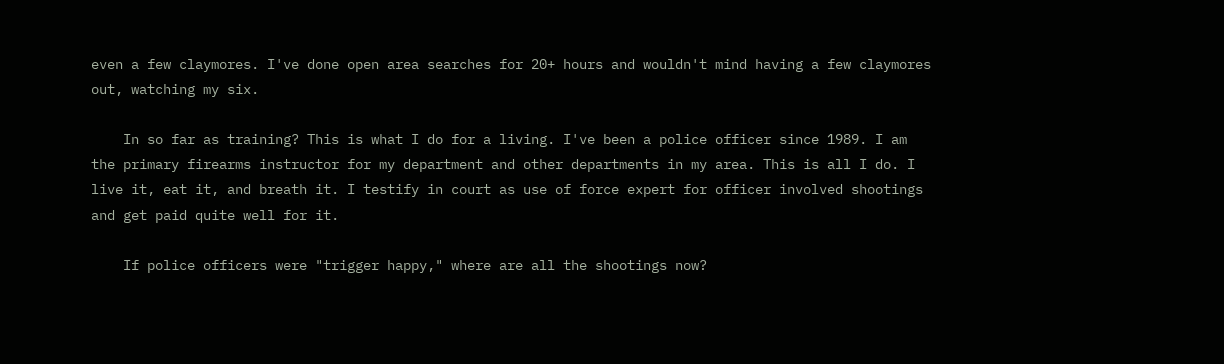even a few claymores. I've done open area searches for 20+ hours and wouldn't mind having a few claymores out, watching my six.

    In so far as training? This is what I do for a living. I've been a police officer since 1989. I am the primary firearms instructor for my department and other departments in my area. This is all I do. I live it, eat it, and breath it. I testify in court as use of force expert for officer involved shootings and get paid quite well for it.

    If police officers were "trigger happy," where are all the shootings now?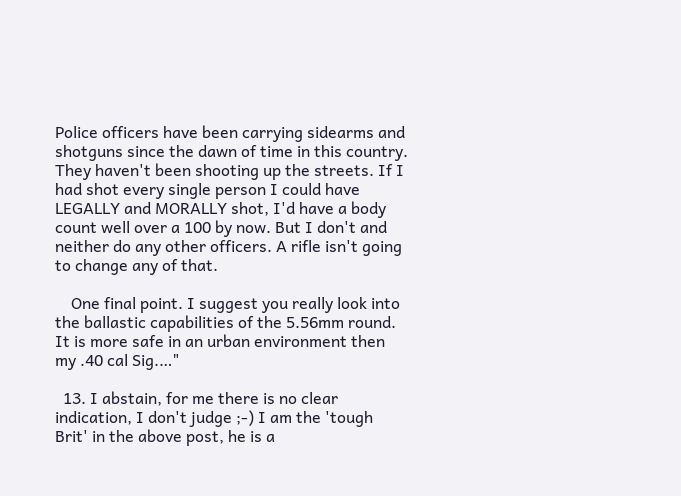Police officers have been carrying sidearms and shotguns since the dawn of time in this country. They haven't been shooting up the streets. If I had shot every single person I could have LEGALLY and MORALLY shot, I'd have a body count well over a 100 by now. But I don't and neither do any other officers. A rifle isn't going to change any of that.

    One final point. I suggest you really look into the ballastic capabilities of the 5.56mm round. It is more safe in an urban environment then my .40 cal Sig.…"

  13. I abstain, for me there is no clear indication, I don't judge ;-) I am the 'tough Brit' in the above post, he is a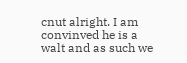cnut alright. I am convinved he is a walt and as such we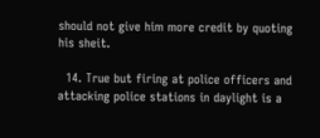should not give him more credit by quoting his sheit.

  14. True but firing at police officers and attacking police stations in daylight is a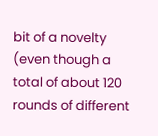bit of a novelty (even though a total of about 120 rounds of different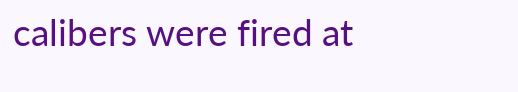calibers were fired at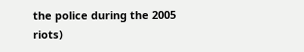the police during the 2005 riots)